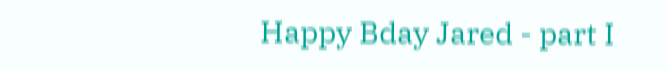Happy Bday Jared - part I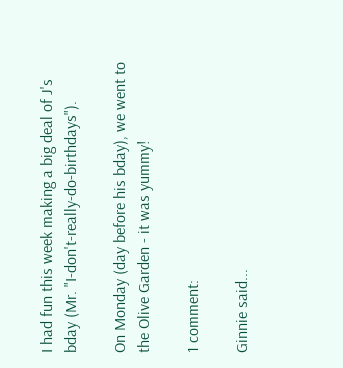I had fun this week making a big deal of J's bday (Mr. "I-don't-really-do-birthdays").

On Monday (day before his bday), we went to the Olive Garden - it was yummy!

1 comment:

Ginnie said...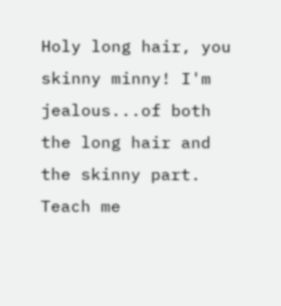Holy long hair, you skinny minny! I'm jealous...of both the long hair and the skinny part. Teach me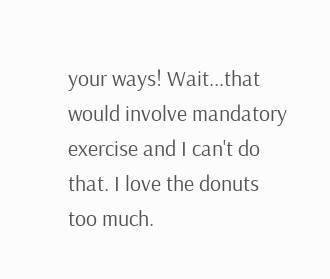your ways! Wait...that would involve mandatory exercise and I can't do that. I love the donuts too much.